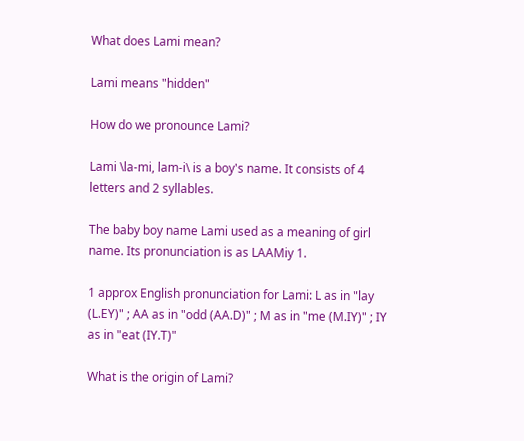What does Lami mean?

Lami means "hidden"

How do we pronounce Lami?

Lami \la-mi, lam-i\ is a boy's name. It consists of 4 letters and 2 syllables.

The baby boy name Lami used as a meaning of girl name. Its pronunciation is as LAAMiy 1.

1 approx English pronunciation for Lami: L as in "lay (L.EY)" ; AA as in "odd (AA.D)" ; M as in "me (M.IY)" ; IY as in "eat (IY.T)"

What is the origin of Lami?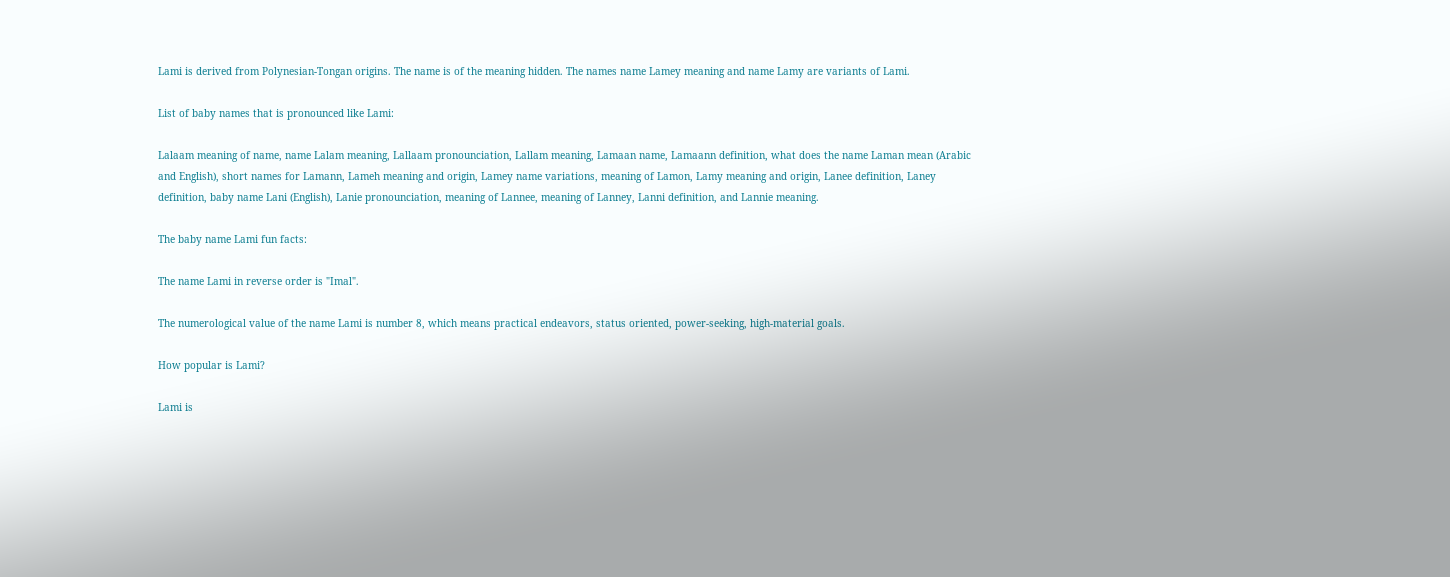Lami is derived from Polynesian-Tongan origins. The name is of the meaning hidden. The names name Lamey meaning and name Lamy are variants of Lami.

List of baby names that is pronounced like Lami:

Lalaam meaning of name, name Lalam meaning, Lallaam pronounciation, Lallam meaning, Lamaan name, Lamaann definition, what does the name Laman mean (Arabic and English), short names for Lamann, Lameh meaning and origin, Lamey name variations, meaning of Lamon, Lamy meaning and origin, Lanee definition, Laney definition, baby name Lani (English), Lanie pronounciation, meaning of Lannee, meaning of Lanney, Lanni definition, and Lannie meaning.

The baby name Lami fun facts:

The name Lami in reverse order is "Imal".

The numerological value of the name Lami is number 8, which means practical endeavors, status oriented, power-seeking, high-material goals.

How popular is Lami?

Lami is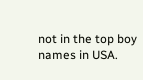not in the top boy names in USA.